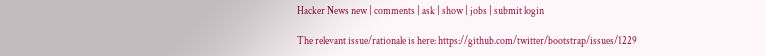Hacker News new | comments | ask | show | jobs | submit login

The relevant issue/rationale is here: https://github.com/twitter/bootstrap/issues/1229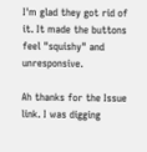I'm glad they got rid of it. It made the buttons feel "squishy" and unresponsive.

Ah thanks for the Issue link. I was digging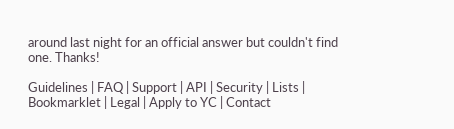around last night for an official answer but couldn't find one. Thanks!

Guidelines | FAQ | Support | API | Security | Lists | Bookmarklet | Legal | Apply to YC | Contact